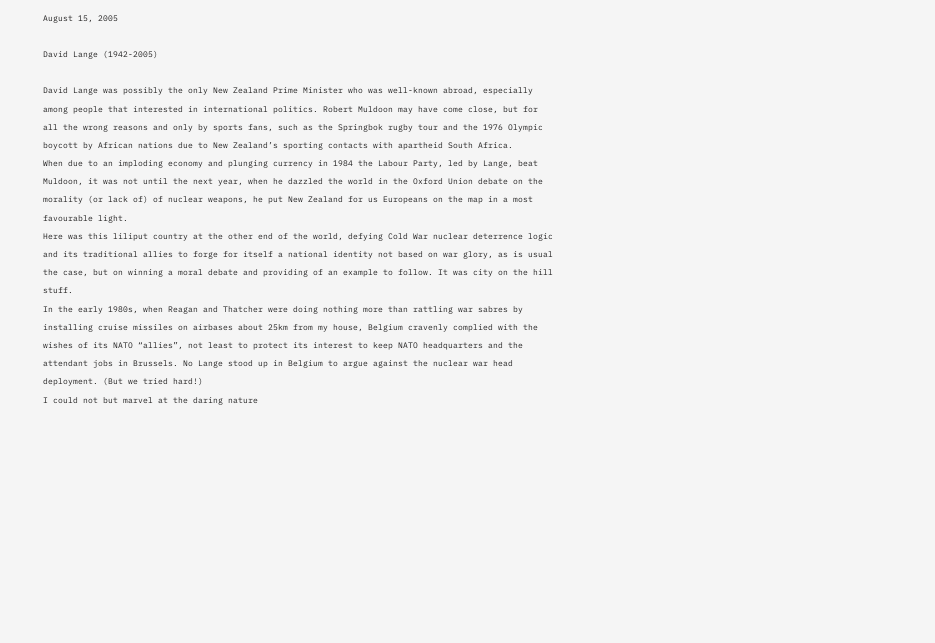August 15, 2005

David Lange (1942-2005)

David Lange was possibly the only New Zealand Prime Minister who was well-known abroad, especially among people that interested in international politics. Robert Muldoon may have come close, but for all the wrong reasons and only by sports fans, such as the Springbok rugby tour and the 1976 Olympic boycott by African nations due to New Zealand’s sporting contacts with apartheid South Africa.
When due to an imploding economy and plunging currency in 1984 the Labour Party, led by Lange, beat Muldoon, it was not until the next year, when he dazzled the world in the Oxford Union debate on the morality (or lack of) of nuclear weapons, he put New Zealand for us Europeans on the map in a most favourable light.
Here was this liliput country at the other end of the world, defying Cold War nuclear deterrence logic and its traditional allies to forge for itself a national identity not based on war glory, as is usual the case, but on winning a moral debate and providing of an example to follow. It was city on the hill stuff.
In the early 1980s, when Reagan and Thatcher were doing nothing more than rattling war sabres by installing cruise missiles on airbases about 25km from my house, Belgium cravenly complied with the wishes of its NATO “allies”, not least to protect its interest to keep NATO headquarters and the attendant jobs in Brussels. No Lange stood up in Belgium to argue against the nuclear war head deployment. (But we tried hard!)
I could not but marvel at the daring nature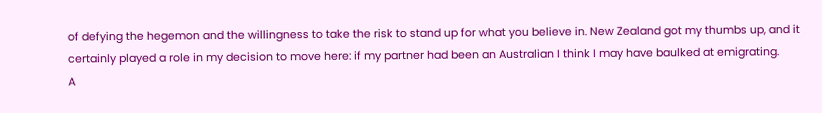of defying the hegemon and the willingness to take the risk to stand up for what you believe in. New Zealand got my thumbs up, and it certainly played a role in my decision to move here: if my partner had been an Australian I think I may have baulked at emigrating.
A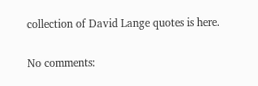collection of David Lange quotes is here.

No comments: